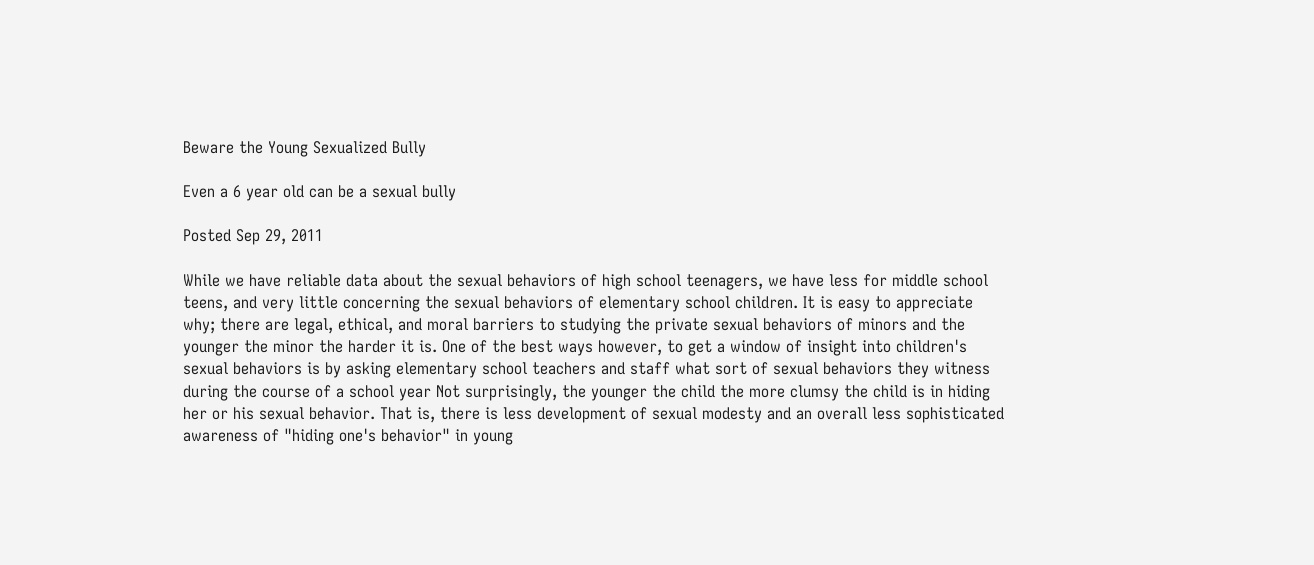Beware the Young Sexualized Bully

Even a 6 year old can be a sexual bully

Posted Sep 29, 2011

While we have reliable data about the sexual behaviors of high school teenagers, we have less for middle school teens, and very little concerning the sexual behaviors of elementary school children. It is easy to appreciate why; there are legal, ethical, and moral barriers to studying the private sexual behaviors of minors and the younger the minor the harder it is. One of the best ways however, to get a window of insight into children's sexual behaviors is by asking elementary school teachers and staff what sort of sexual behaviors they witness during the course of a school year Not surprisingly, the younger the child the more clumsy the child is in hiding her or his sexual behavior. That is, there is less development of sexual modesty and an overall less sophisticated awareness of "hiding one's behavior" in young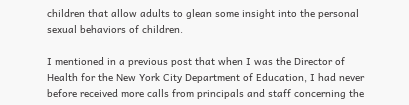children that allow adults to glean some insight into the personal sexual behaviors of children.

I mentioned in a previous post that when I was the Director of Health for the New York City Department of Education, I had never before received more calls from principals and staff concerning the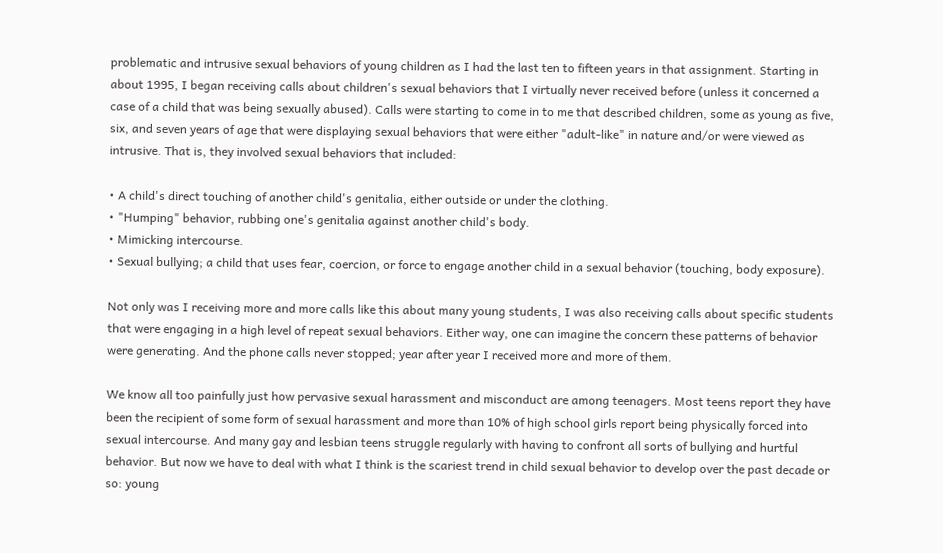problematic and intrusive sexual behaviors of young children as I had the last ten to fifteen years in that assignment. Starting in about 1995, I began receiving calls about children's sexual behaviors that I virtually never received before (unless it concerned a case of a child that was being sexually abused). Calls were starting to come in to me that described children, some as young as five, six, and seven years of age that were displaying sexual behaviors that were either "adult-like" in nature and/or were viewed as intrusive. That is, they involved sexual behaviors that included:

• A child's direct touching of another child's genitalia, either outside or under the clothing.
• "Humping" behavior, rubbing one's genitalia against another child's body.
• Mimicking intercourse.
• Sexual bullying; a child that uses fear, coercion, or force to engage another child in a sexual behavior (touching, body exposure).

Not only was I receiving more and more calls like this about many young students, I was also receiving calls about specific students that were engaging in a high level of repeat sexual behaviors. Either way, one can imagine the concern these patterns of behavior were generating. And the phone calls never stopped; year after year I received more and more of them.

We know all too painfully just how pervasive sexual harassment and misconduct are among teenagers. Most teens report they have been the recipient of some form of sexual harassment and more than 10% of high school girls report being physically forced into sexual intercourse. And many gay and lesbian teens struggle regularly with having to confront all sorts of bullying and hurtful behavior. But now we have to deal with what I think is the scariest trend in child sexual behavior to develop over the past decade or so: young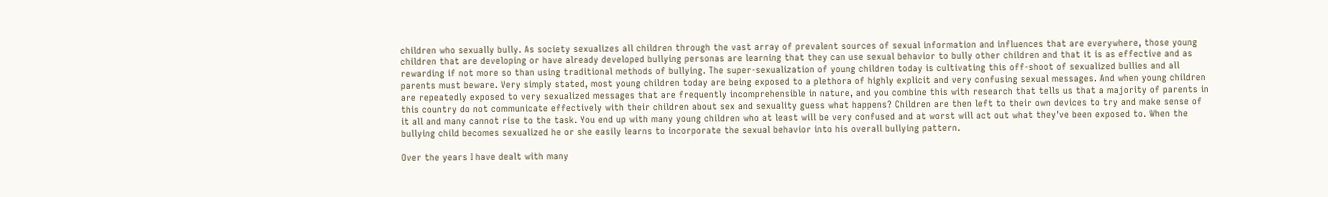children who sexually bully. As society sexualizes all children through the vast array of prevalent sources of sexual information and influences that are everywhere, those young children that are developing or have already developed bullying personas are learning that they can use sexual behavior to bully other children and that it is as effective and as rewarding if not more so than using traditional methods of bullying. The super-sexualization of young children today is cultivating this off-shoot of sexualized bullies and all parents must beware. Very simply stated, most young children today are being exposed to a plethora of highly explicit and very confusing sexual messages. And when young children are repeatedly exposed to very sexualized messages that are frequently incomprehensible in nature, and you combine this with research that tells us that a majority of parents in this country do not communicate effectively with their children about sex and sexuality guess what happens? Children are then left to their own devices to try and make sense of it all and many cannot rise to the task. You end up with many young children who at least will be very confused and at worst will act out what they've been exposed to. When the bullying child becomes sexualized he or she easily learns to incorporate the sexual behavior into his overall bullying pattern.

Over the years I have dealt with many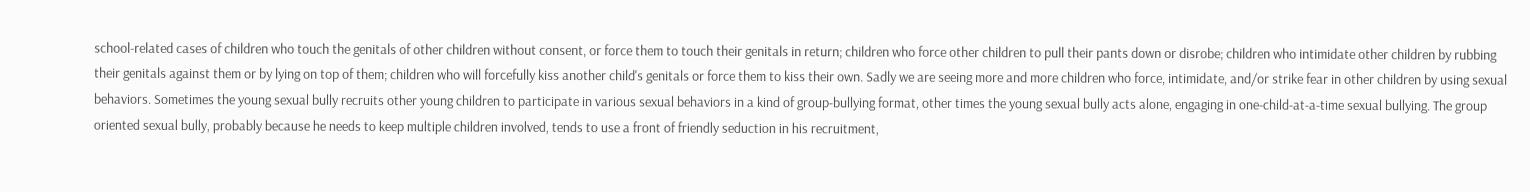school-related cases of children who touch the genitals of other children without consent, or force them to touch their genitals in return; children who force other children to pull their pants down or disrobe; children who intimidate other children by rubbing their genitals against them or by lying on top of them; children who will forcefully kiss another child's genitals or force them to kiss their own. Sadly we are seeing more and more children who force, intimidate, and/or strike fear in other children by using sexual behaviors. Sometimes the young sexual bully recruits other young children to participate in various sexual behaviors in a kind of group-bullying format, other times the young sexual bully acts alone, engaging in one-child-at-a-time sexual bullying. The group oriented sexual bully, probably because he needs to keep multiple children involved, tends to use a front of friendly seduction in his recruitment,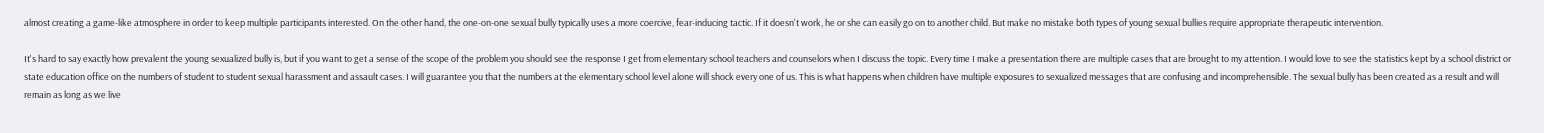almost creating a game-like atmosphere in order to keep multiple participants interested. On the other hand, the one-on-one sexual bully typically uses a more coercive, fear-inducing tactic. If it doesn't work, he or she can easily go on to another child. But make no mistake both types of young sexual bullies require appropriate therapeutic intervention.

It's hard to say exactly how prevalent the young sexualized bully is, but if you want to get a sense of the scope of the problem you should see the response I get from elementary school teachers and counselors when I discuss the topic. Every time I make a presentation there are multiple cases that are brought to my attention. I would love to see the statistics kept by a school district or state education office on the numbers of student to student sexual harassment and assault cases. I will guarantee you that the numbers at the elementary school level alone will shock every one of us. This is what happens when children have multiple exposures to sexualized messages that are confusing and incomprehensible. The sexual bully has been created as a result and will remain as long as we live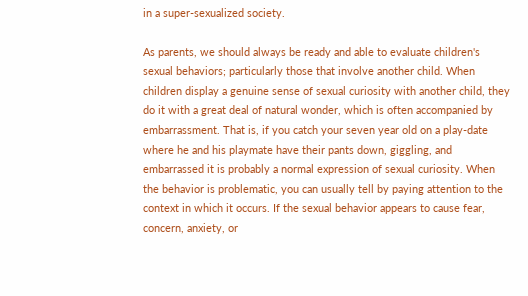in a super-sexualized society.

As parents, we should always be ready and able to evaluate children's sexual behaviors; particularly those that involve another child. When children display a genuine sense of sexual curiosity with another child, they do it with a great deal of natural wonder, which is often accompanied by embarrassment. That is, if you catch your seven year old on a play-date where he and his playmate have their pants down, giggling, and embarrassed it is probably a normal expression of sexual curiosity. When the behavior is problematic, you can usually tell by paying attention to the context in which it occurs. If the sexual behavior appears to cause fear, concern, anxiety, or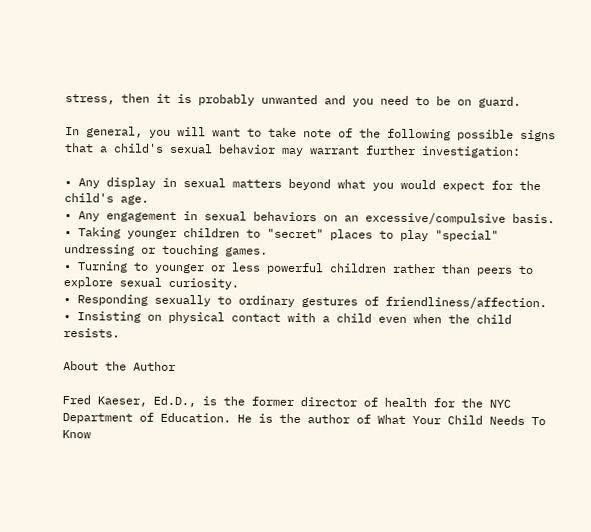stress, then it is probably unwanted and you need to be on guard.

In general, you will want to take note of the following possible signs that a child's sexual behavior may warrant further investigation:

• Any display in sexual matters beyond what you would expect for the child's age.
• Any engagement in sexual behaviors on an excessive/compulsive basis.
• Taking younger children to "secret" places to play "special" undressing or touching games.
• Turning to younger or less powerful children rather than peers to explore sexual curiosity.
• Responding sexually to ordinary gestures of friendliness/affection.
• Insisting on physical contact with a child even when the child resists.

About the Author

Fred Kaeser, Ed.D., is the former director of health for the NYC Department of Education. He is the author of What Your Child Needs To Know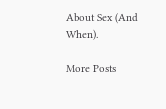About Sex (And When).

More Posts